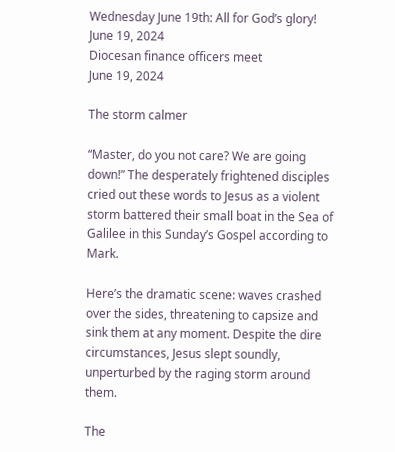Wednesday June 19th: All for God’s glory!
June 19, 2024
Diocesan finance officers meet
June 19, 2024

The storm calmer

“Master, do you not care? We are going down!” The desperately frightened disciples cried out these words to Jesus as a violent storm battered their small boat in the Sea of Galilee in this Sunday’s Gospel according to Mark.

Here’s the dramatic scene: waves crashed over the sides, threatening to capsize and sink them at any moment. Despite the dire circumstances, Jesus slept soundly, unperturbed by the raging storm around them.

The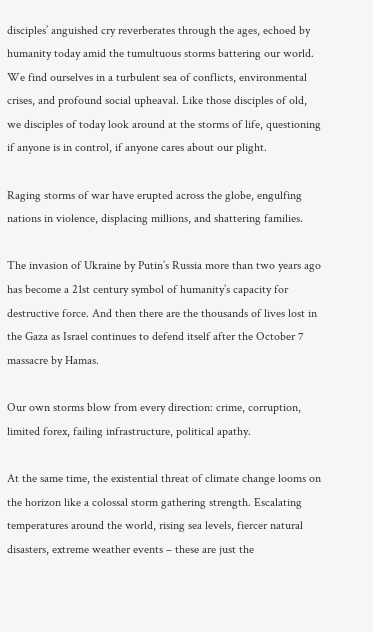disciples’ anguished cry reverberates through the ages, echoed by humanity today amid the tumultuous storms battering our world. We find ourselves in a turbulent sea of conflicts, environmental crises, and profound social upheaval. Like those disciples of old, we disciples of today look around at the storms of life, questioning if anyone is in control, if anyone cares about our plight.

Raging storms of war have erupted across the globe, engulfing nations in violence, displacing millions, and shattering families.

The invasion of Ukraine by Putin’s Russia more than two years ago has become a 21st century symbol of humanity’s capacity for destructive force. And then there are the thousands of lives lost in the Gaza as Israel continues to defend itself after the October 7 massacre by Hamas.

Our own storms blow from every direction: crime, corruption, limited forex, failing infrastructure, political apathy.

At the same time, the existential threat of climate change looms on the horizon like a colossal storm gathering strength. Escalating temperatures around the world, rising sea levels, fiercer natural disasters, extreme weather events – these are just the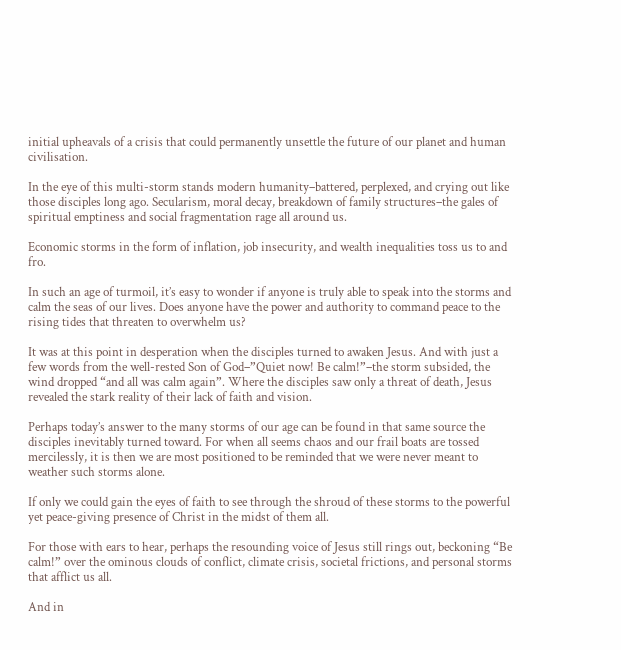initial upheavals of a crisis that could permanently unsettle the future of our planet and human civilisation.

In the eye of this multi-storm stands modern humanity–battered, perplexed, and crying out like those disciples long ago. Secularism, moral decay, breakdown of family structures–the gales of spiritual emptiness and social fragmentation rage all around us.

Economic storms in the form of inflation, job insecurity, and wealth inequalities toss us to and fro.

In such an age of turmoil, it’s easy to wonder if anyone is truly able to speak into the storms and calm the seas of our lives. Does anyone have the power and authority to command peace to the rising tides that threaten to overwhelm us?

It was at this point in desperation when the disciples turned to awaken Jesus. And with just a few words from the well-rested Son of God–”Quiet now! Be calm!”–the storm subsided, the wind dropped “and all was calm again”. Where the disciples saw only a threat of death, Jesus revealed the stark reality of their lack of faith and vision.

Perhaps today’s answer to the many storms of our age can be found in that same source the disciples inevitably turned toward. For when all seems chaos and our frail boats are tossed mercilessly, it is then we are most positioned to be reminded that we were never meant to weather such storms alone.

If only we could gain the eyes of faith to see through the shroud of these storms to the powerful yet peace-giving presence of Christ in the midst of them all.

For those with ears to hear, perhaps the resounding voice of Jesus still rings out, beckoning “Be calm!” over the ominous clouds of conflict, climate crisis, societal frictions, and personal storms that afflict us all.

And in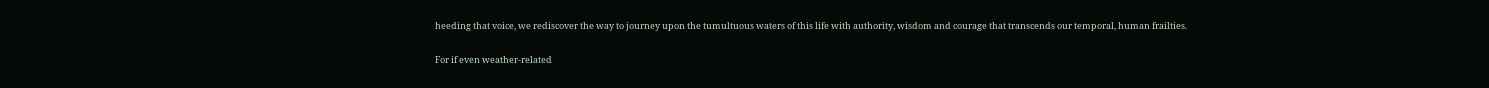heeding that voice, we rediscover the way to journey upon the tumultuous waters of this life with authority, wisdom and courage that transcends our temporal, human frailties.

For if even weather-related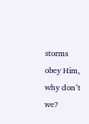storms obey Him, why don’t we?